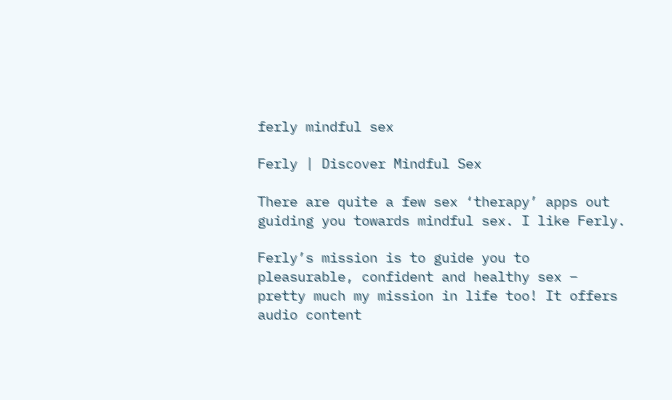ferly mindful sex

Ferly | Discover Mindful Sex

There are quite a few sex ‘therapy’ apps out guiding you towards mindful sex. I like Ferly.

Ferly’s mission is to guide you to pleasurable, confident and healthy sex – pretty much my mission in life too! It offers audio content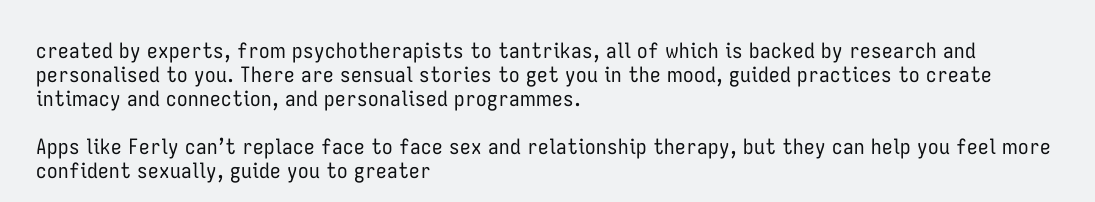created by experts, from psychotherapists to tantrikas, all of which is backed by research and personalised to you. There are sensual stories to get you in the mood, guided practices to create intimacy and connection, and personalised programmes.

Apps like Ferly can’t replace face to face sex and relationship therapy, but they can help you feel more confident sexually, guide you to greater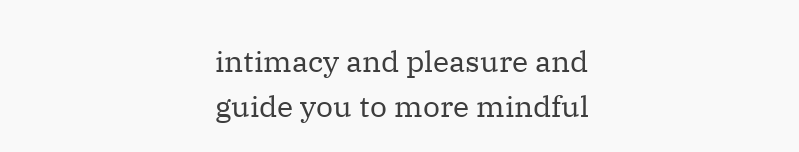intimacy and pleasure and guide you to more mindful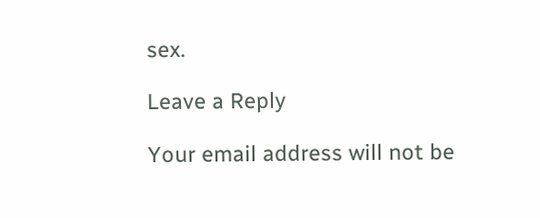sex.

Leave a Reply

Your email address will not be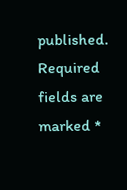published. Required fields are marked *